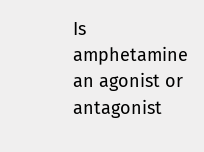Is amphetamine an agonist or antagonist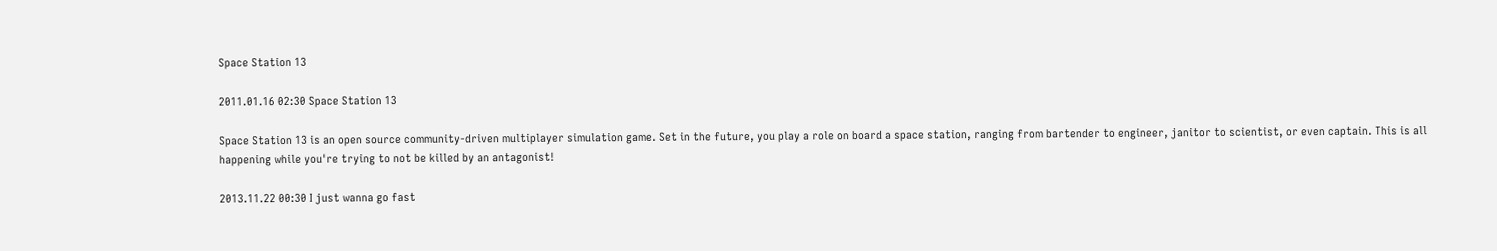Space Station 13

2011.01.16 02:30 Space Station 13

Space Station 13 is an open source community-driven multiplayer simulation game. Set in the future, you play a role on board a space station, ranging from bartender to engineer, janitor to scientist, or even captain. This is all happening while you're trying to not be killed by an antagonist!

2013.11.22 00:30 I just wanna go fast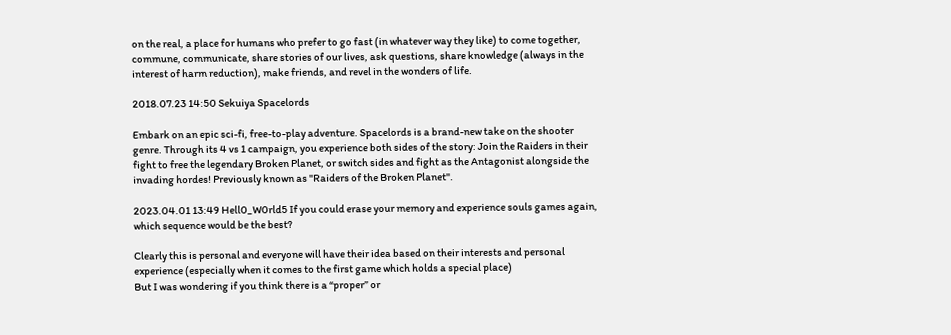on the real, a place for humans who prefer to go fast (in whatever way they like) to come together, commune, communicate, share stories of our lives, ask questions, share knowledge (always in the interest of harm reduction), make friends, and revel in the wonders of life.

2018.07.23 14:50 Sekuiya Spacelords

Embark on an epic sci-fi, free-to-play adventure. Spacelords is a brand-new take on the shooter genre. Through its 4 vs 1 campaign, you experience both sides of the story: Join the Raiders in their fight to free the legendary Broken Planet, or switch sides and fight as the Antagonist alongside the invading hordes! Previously known as "Raiders of the Broken Planet".

2023.04.01 13:49 Hell0_W0rld5 If you could erase your memory and experience souls games again, which sequence would be the best?

Clearly this is personal and everyone will have their idea based on their interests and personal experience (especially when it comes to the first game which holds a special place)
But I was wondering if you think there is a “proper” or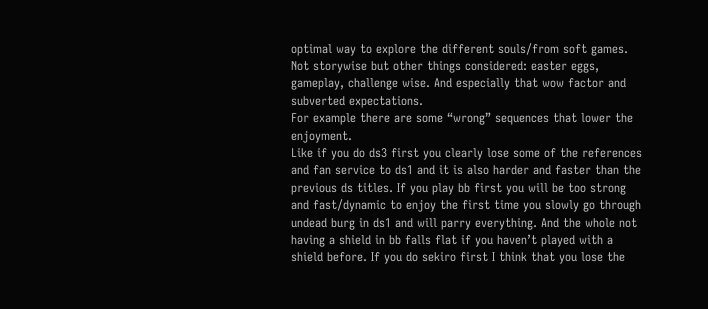optimal way to explore the different souls/from soft games. Not storywise but other things considered: easter eggs, gameplay, challenge wise. And especially that wow factor and subverted expectations.
For example there are some “wrong” sequences that lower the enjoyment.
Like if you do ds3 first you clearly lose some of the references and fan service to ds1 and it is also harder and faster than the previous ds titles. If you play bb first you will be too strong and fast/dynamic to enjoy the first time you slowly go through undead burg in ds1 and will parry everything. And the whole not having a shield in bb falls flat if you haven’t played with a shield before. If you do sekiro first I think that you lose the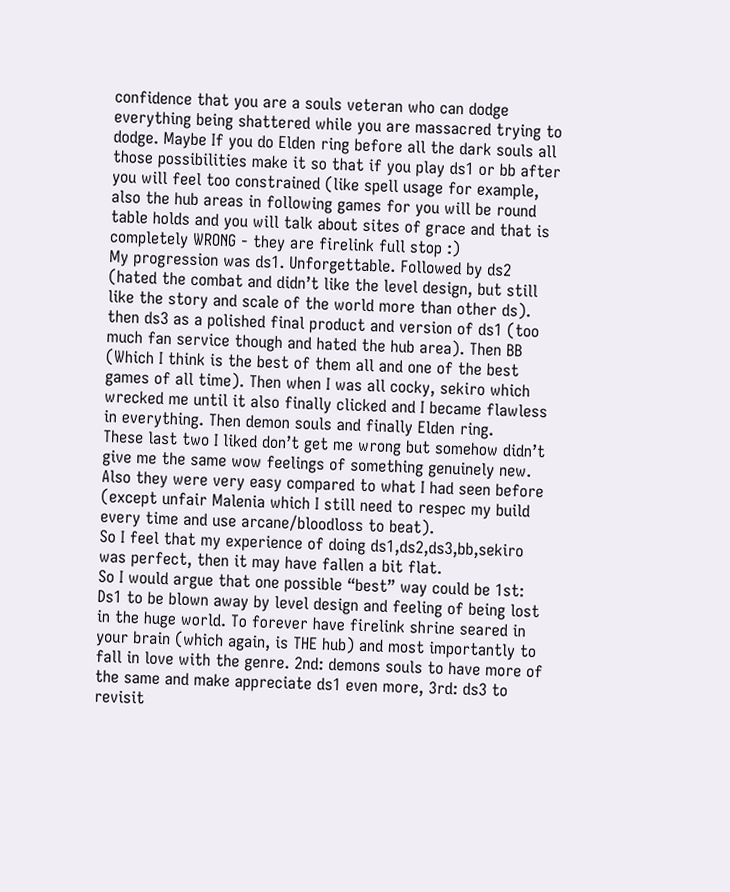confidence that you are a souls veteran who can dodge everything being shattered while you are massacred trying to dodge. Maybe If you do Elden ring before all the dark souls all those possibilities make it so that if you play ds1 or bb after you will feel too constrained (like spell usage for example, also the hub areas in following games for you will be round table holds and you will talk about sites of grace and that is completely WRONG - they are firelink full stop :)
My progression was ds1. Unforgettable. Followed by ds2 (hated the combat and didn’t like the level design, but still like the story and scale of the world more than other ds). then ds3 as a polished final product and version of ds1 (too much fan service though and hated the hub area). Then BB (Which I think is the best of them all and one of the best games of all time). Then when I was all cocky, sekiro which wrecked me until it also finally clicked and I became flawless in everything. Then demon souls and finally Elden ring.
These last two I liked don’t get me wrong but somehow didn’t give me the same wow feelings of something genuinely new. Also they were very easy compared to what I had seen before (except unfair Malenia which I still need to respec my build every time and use arcane/bloodloss to beat).
So I feel that my experience of doing ds1,ds2,ds3,bb,sekiro was perfect, then it may have fallen a bit flat.
So I would argue that one possible “best” way could be 1st: Ds1 to be blown away by level design and feeling of being lost in the huge world. To forever have firelink shrine seared in your brain (which again, is THE hub) and most importantly to fall in love with the genre. 2nd: demons souls to have more of the same and make appreciate ds1 even more, 3rd: ds3 to revisit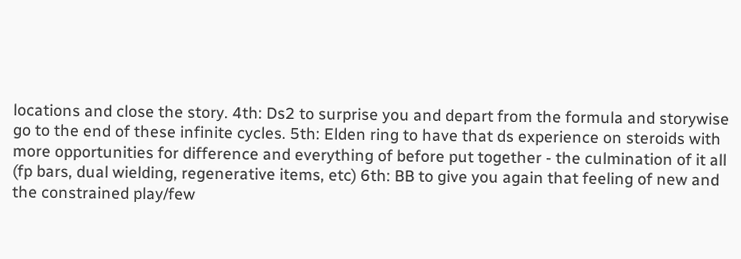locations and close the story. 4th: Ds2 to surprise you and depart from the formula and storywise go to the end of these infinite cycles. 5th: Elden ring to have that ds experience on steroids with more opportunities for difference and everything of before put together - the culmination of it all (fp bars, dual wielding, regenerative items, etc) 6th: BB to give you again that feeling of new and the constrained play/few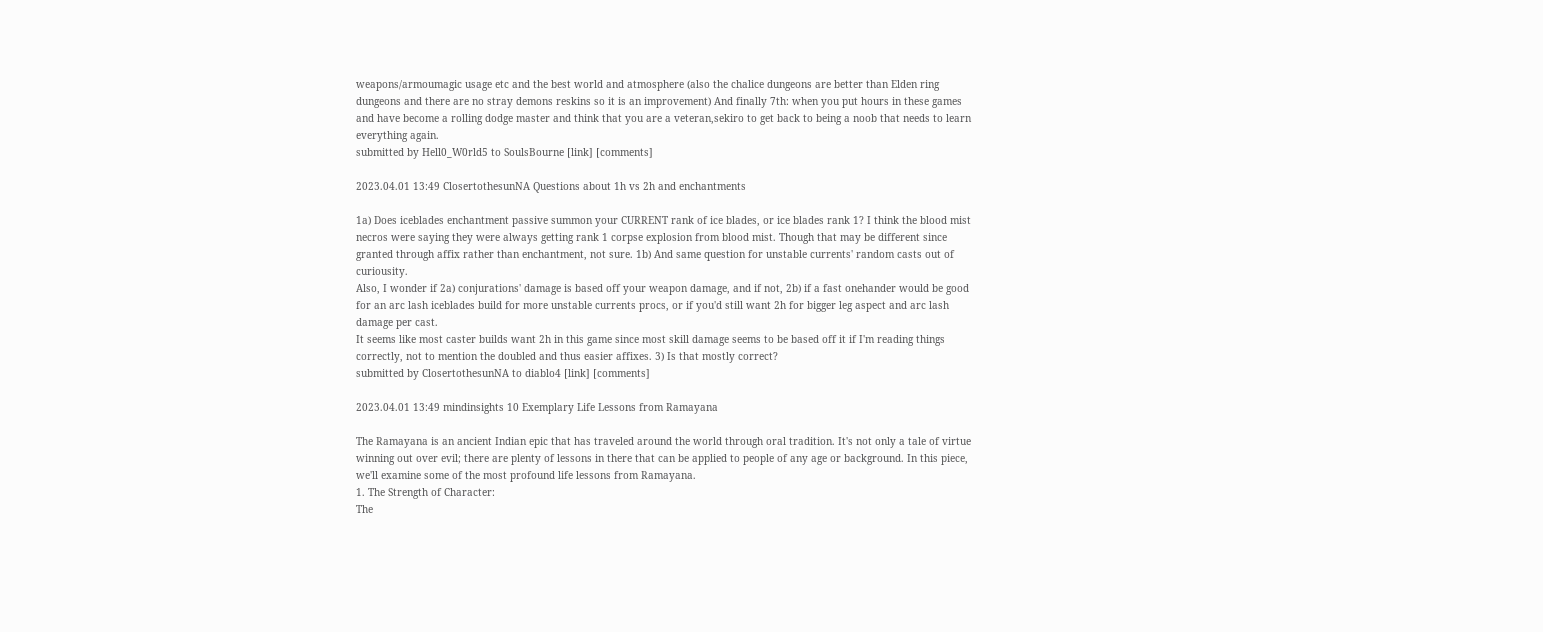weapons/armoumagic usage etc and the best world and atmosphere (also the chalice dungeons are better than Elden ring dungeons and there are no stray demons reskins so it is an improvement) And finally 7th: when you put hours in these games and have become a rolling dodge master and think that you are a veteran,sekiro to get back to being a noob that needs to learn everything again.
submitted by Hell0_W0rld5 to SoulsBourne [link] [comments]

2023.04.01 13:49 ClosertothesunNA Questions about 1h vs 2h and enchantments

1a) Does iceblades enchantment passive summon your CURRENT rank of ice blades, or ice blades rank 1? I think the blood mist necros were saying they were always getting rank 1 corpse explosion from blood mist. Though that may be different since granted through affix rather than enchantment, not sure. 1b) And same question for unstable currents' random casts out of curiousity.
Also, I wonder if 2a) conjurations' damage is based off your weapon damage, and if not, 2b) if a fast onehander would be good for an arc lash iceblades build for more unstable currents procs, or if you'd still want 2h for bigger leg aspect and arc lash damage per cast.
It seems like most caster builds want 2h in this game since most skill damage seems to be based off it if I'm reading things correctly, not to mention the doubled and thus easier affixes. 3) Is that mostly correct?
submitted by ClosertothesunNA to diablo4 [link] [comments]

2023.04.01 13:49 mindinsights 10 Exemplary Life Lessons from Ramayana

The Ramayana is an ancient Indian epic that has traveled around the world through oral tradition. It's not only a tale of virtue winning out over evil; there are plenty of lessons in there that can be applied to people of any age or background. In this piece, we'll examine some of the most profound life lessons from Ramayana.
1. The Strength of Character:
The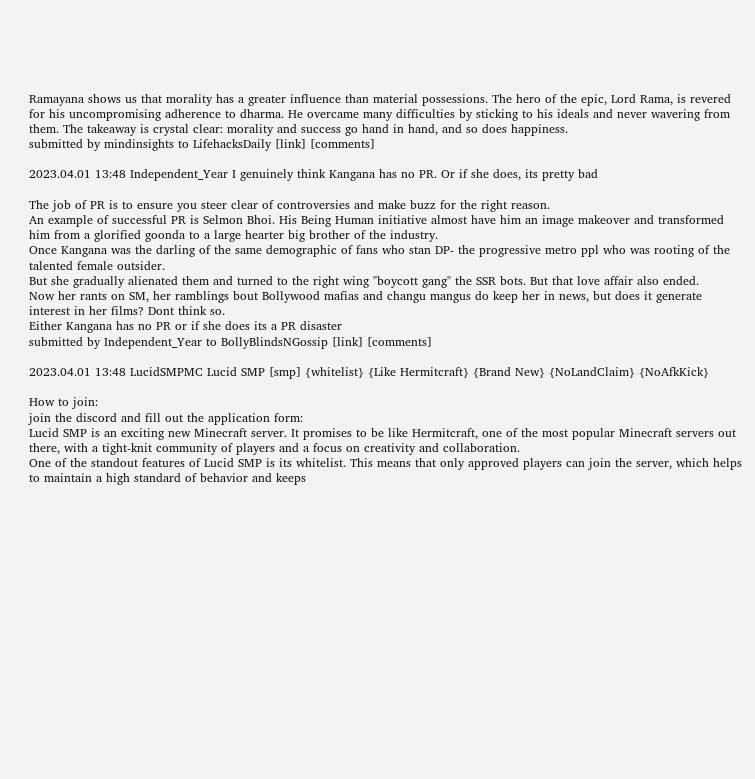Ramayana shows us that morality has a greater influence than material possessions. The hero of the epic, Lord Rama, is revered for his uncompromising adherence to dharma. He overcame many difficulties by sticking to his ideals and never wavering from them. The takeaway is crystal clear: morality and success go hand in hand, and so does happiness.
submitted by mindinsights to LifehacksDaily [link] [comments]

2023.04.01 13:48 Independent_Year I genuinely think Kangana has no PR. Or if she does, its pretty bad

The job of PR is to ensure you steer clear of controversies and make buzz for the right reason.
An example of successful PR is Selmon Bhoi. His Being Human initiative almost have him an image makeover and transformed him from a glorified goonda to a large hearter big brother of the industry.
Once Kangana was the darling of the same demographic of fans who stan DP- the progressive metro ppl who was rooting of the talented female outsider.
But she gradually alienated them and turned to the right wing "boycott gang" the SSR bots. But that love affair also ended.
Now her rants on SM, her ramblings bout Bollywood mafias and changu mangus do keep her in news, but does it generate interest in her films? Dont think so.
Either Kangana has no PR or if she does its a PR disaster
submitted by Independent_Year to BollyBlindsNGossip [link] [comments]

2023.04.01 13:48 LucidSMPMC Lucid SMP [smp] {whitelist} {Like Hermitcraft} {Brand New} {NoLandClaim} {NoAfkKick}

How to join:
join the discord and fill out the application form:
Lucid SMP is an exciting new Minecraft server. It promises to be like Hermitcraft, one of the most popular Minecraft servers out there, with a tight-knit community of players and a focus on creativity and collaboration.
One of the standout features of Lucid SMP is its whitelist. This means that only approved players can join the server, which helps to maintain a high standard of behavior and keeps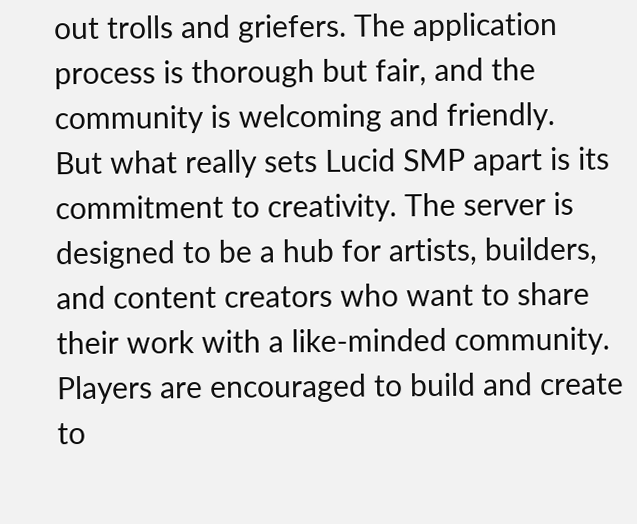out trolls and griefers. The application process is thorough but fair, and the community is welcoming and friendly.
But what really sets Lucid SMP apart is its commitment to creativity. The server is designed to be a hub for artists, builders, and content creators who want to share their work with a like-minded community. Players are encouraged to build and create to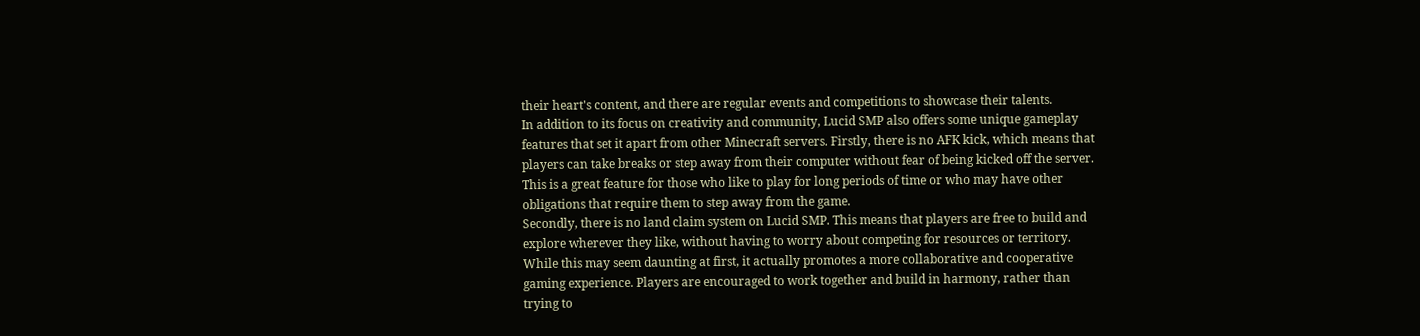their heart's content, and there are regular events and competitions to showcase their talents.
In addition to its focus on creativity and community, Lucid SMP also offers some unique gameplay features that set it apart from other Minecraft servers. Firstly, there is no AFK kick, which means that players can take breaks or step away from their computer without fear of being kicked off the server. This is a great feature for those who like to play for long periods of time or who may have other obligations that require them to step away from the game.
Secondly, there is no land claim system on Lucid SMP. This means that players are free to build and explore wherever they like, without having to worry about competing for resources or territory. While this may seem daunting at first, it actually promotes a more collaborative and cooperative gaming experience. Players are encouraged to work together and build in harmony, rather than trying to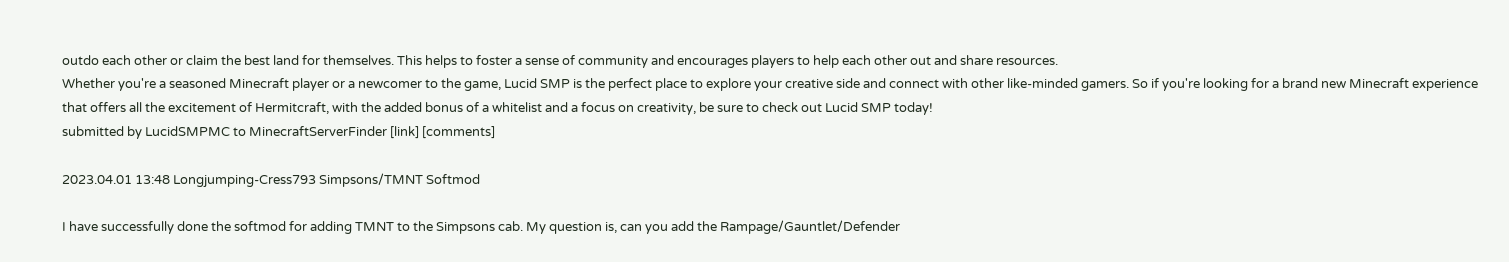outdo each other or claim the best land for themselves. This helps to foster a sense of community and encourages players to help each other out and share resources.
Whether you're a seasoned Minecraft player or a newcomer to the game, Lucid SMP is the perfect place to explore your creative side and connect with other like-minded gamers. So if you're looking for a brand new Minecraft experience that offers all the excitement of Hermitcraft, with the added bonus of a whitelist and a focus on creativity, be sure to check out Lucid SMP today!
submitted by LucidSMPMC to MinecraftServerFinder [link] [comments]

2023.04.01 13:48 Longjumping-Cress793 Simpsons/TMNT Softmod

I have successfully done the softmod for adding TMNT to the Simpsons cab. My question is, can you add the Rampage/Gauntlet/Defender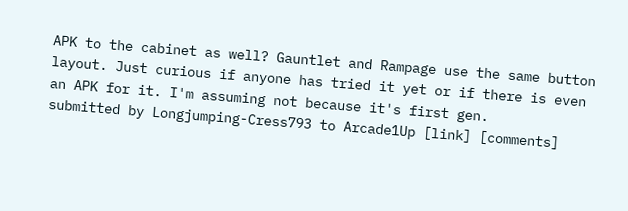APK to the cabinet as well? Gauntlet and Rampage use the same button layout. Just curious if anyone has tried it yet or if there is even an APK for it. I'm assuming not because it's first gen.
submitted by Longjumping-Cress793 to Arcade1Up [link] [comments]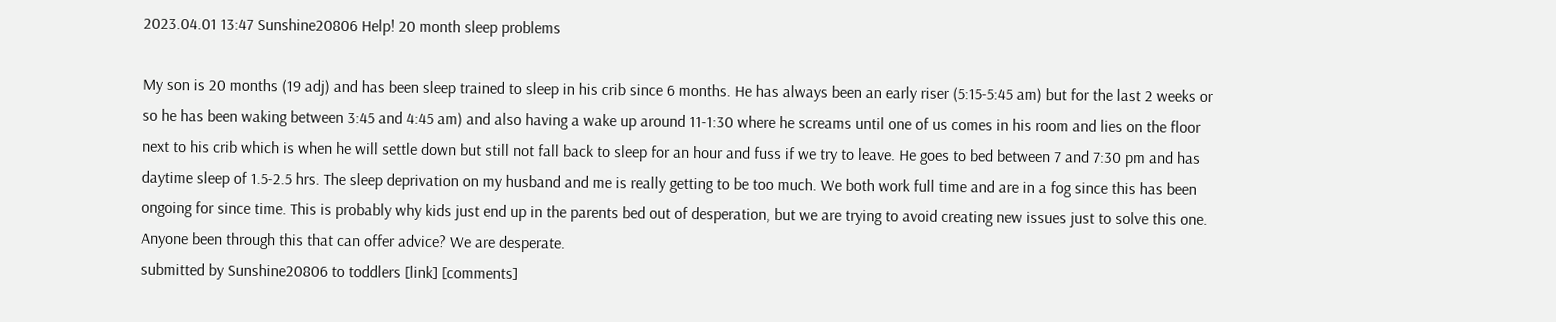2023.04.01 13:47 Sunshine20806 Help! 20 month sleep problems

My son is 20 months (19 adj) and has been sleep trained to sleep in his crib since 6 months. He has always been an early riser (5:15-5:45 am) but for the last 2 weeks or so he has been waking between 3:45 and 4:45 am) and also having a wake up around 11-1:30 where he screams until one of us comes in his room and lies on the floor next to his crib which is when he will settle down but still not fall back to sleep for an hour and fuss if we try to leave. He goes to bed between 7 and 7:30 pm and has daytime sleep of 1.5-2.5 hrs. The sleep deprivation on my husband and me is really getting to be too much. We both work full time and are in a fog since this has been ongoing for since time. This is probably why kids just end up in the parents bed out of desperation, but we are trying to avoid creating new issues just to solve this one. Anyone been through this that can offer advice? We are desperate.
submitted by Sunshine20806 to toddlers [link] [comments]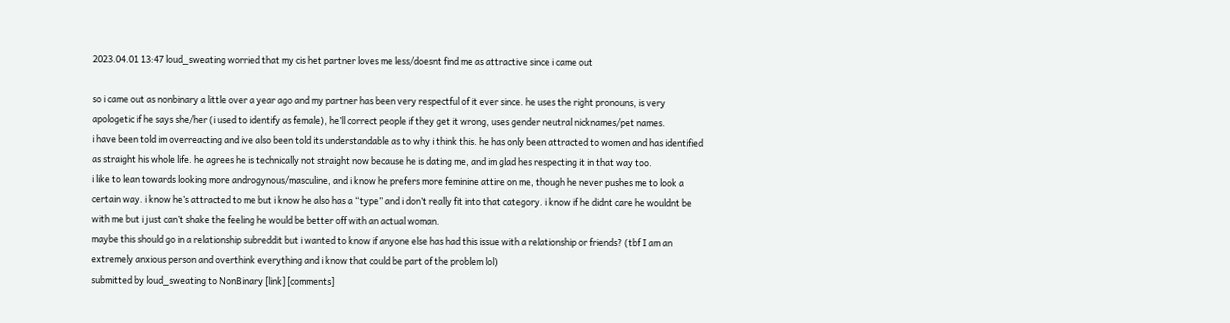2023.04.01 13:47 loud_sweating worried that my cis het partner loves me less/doesnt find me as attractive since i came out

so i came out as nonbinary a little over a year ago and my partner has been very respectful of it ever since. he uses the right pronouns, is very apologetic if he says she/her (i used to identify as female), he’ll correct people if they get it wrong, uses gender neutral nicknames/pet names.
i have been told im overreacting and ive also been told its understandable as to why i think this. he has only been attracted to women and has identified as straight his whole life. he agrees he is technically not straight now because he is dating me, and im glad hes respecting it in that way too.
i like to lean towards looking more androgynous/masculine, and i know he prefers more feminine attire on me, though he never pushes me to look a certain way. i know he’s attracted to me but i know he also has a “type” and i don’t really fit into that category. i know if he didnt care he wouldnt be with me but i just can’t shake the feeling he would be better off with an actual woman.
maybe this should go in a relationship subreddit but i wanted to know if anyone else has had this issue with a relationship or friends? (tbf I am an extremely anxious person and overthink everything and i know that could be part of the problem lol)
submitted by loud_sweating to NonBinary [link] [comments]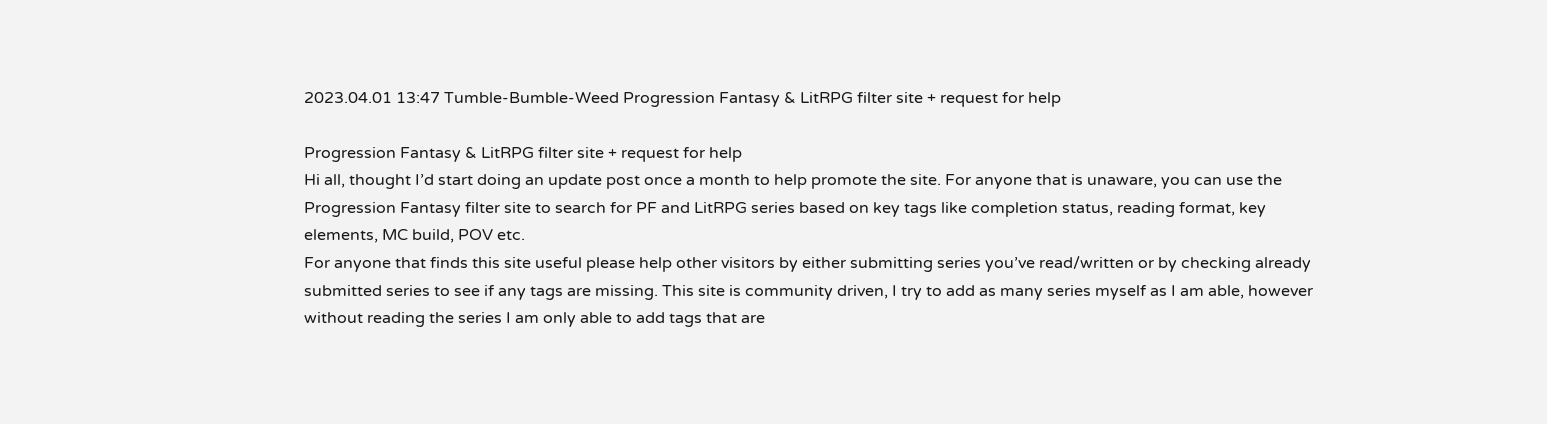2023.04.01 13:47 Tumble-Bumble-Weed Progression Fantasy & LitRPG filter site + request for help

Progression Fantasy & LitRPG filter site + request for help
Hi all, thought I’d start doing an update post once a month to help promote the site. For anyone that is unaware, you can use the Progression Fantasy filter site to search for PF and LitRPG series based on key tags like completion status, reading format, key elements, MC build, POV etc.
For anyone that finds this site useful please help other visitors by either submitting series you’ve read/written or by checking already submitted series to see if any tags are missing. This site is community driven, I try to add as many series myself as I am able, however without reading the series I am only able to add tags that are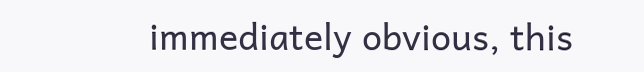immediately obvious, this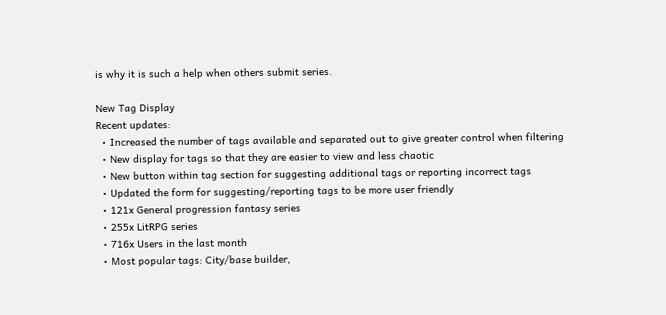is why it is such a help when others submit series.

New Tag Display
Recent updates:
  • Increased the number of tags available and separated out to give greater control when filtering
  • New display for tags so that they are easier to view and less chaotic
  • New button within tag section for suggesting additional tags or reporting incorrect tags
  • Updated the form for suggesting/reporting tags to be more user friendly
  • 121x General progression fantasy series
  • 255x LitRPG series
  • 716x Users in the last month
  • Most popular tags: City/base builder,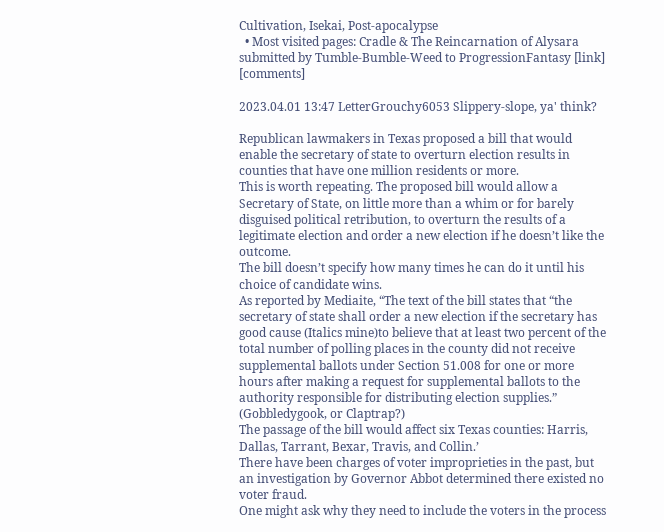Cultivation, Isekai, Post-apocalypse
  • Most visited pages: Cradle & The Reincarnation of Alysara
submitted by Tumble-Bumble-Weed to ProgressionFantasy [link] [comments]

2023.04.01 13:47 LetterGrouchy6053 Slippery-slope, ya' think?

Republican lawmakers in Texas proposed a bill that would enable the secretary of state to overturn election results in counties that have one million residents or more.
This is worth repeating. The proposed bill would allow a Secretary of State, on little more than a whim or for barely disguised political retribution, to overturn the results of a legitimate election and order a new election if he doesn’t like the outcome.
The bill doesn’t specify how many times he can do it until his choice of candidate wins.
As reported by Mediaite, “The text of the bill states that “the secretary of state shall order a new election if the secretary has good cause (Italics mine)to believe that at least two percent of the total number of polling places in the county did not receive supplemental ballots under Section 51.008 for one or more hours after making a request for supplemental ballots to the authority responsible for distributing election supplies.”
(Gobbledygook, or Claptrap?)
The passage of the bill would affect six Texas counties: Harris, Dallas, Tarrant, Bexar, Travis, and Collin.’
There have been charges of voter improprieties in the past, but an investigation by Governor Abbot determined there existed no voter fraud.
One might ask why they need to include the voters in the process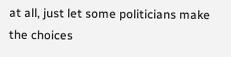at all, just let some politicians make the choices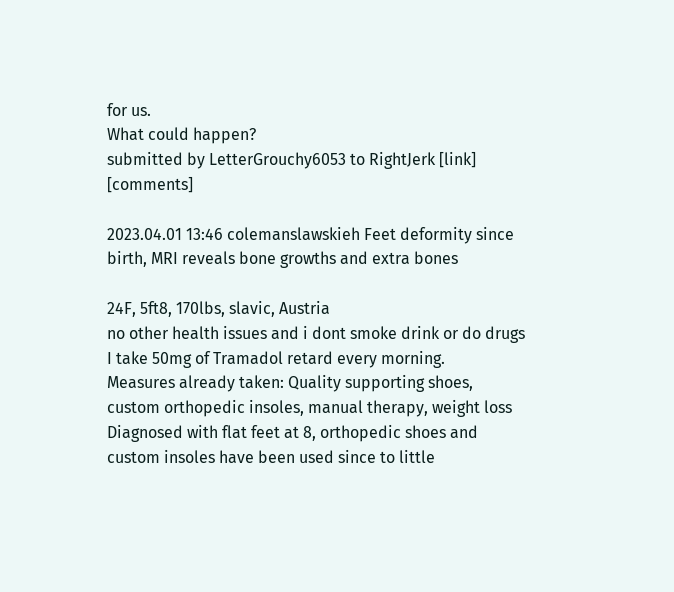for us.
What could happen?
submitted by LetterGrouchy6053 to RightJerk [link] [comments]

2023.04.01 13:46 colemanslawskieh Feet deformity since birth, MRI reveals bone growths and extra bones

24F, 5ft8, 170lbs, slavic, Austria
no other health issues and i dont smoke drink or do drugs
I take 50mg of Tramadol retard every morning.
Measures already taken: Quality supporting shoes, custom orthopedic insoles, manual therapy, weight loss
Diagnosed with flat feet at 8, orthopedic shoes and custom insoles have been used since to little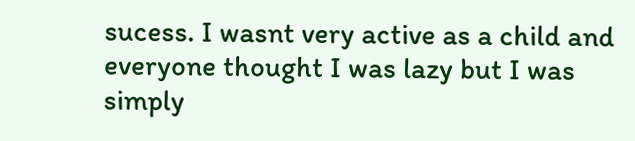sucess. I wasnt very active as a child and everyone thought I was lazy but I was simply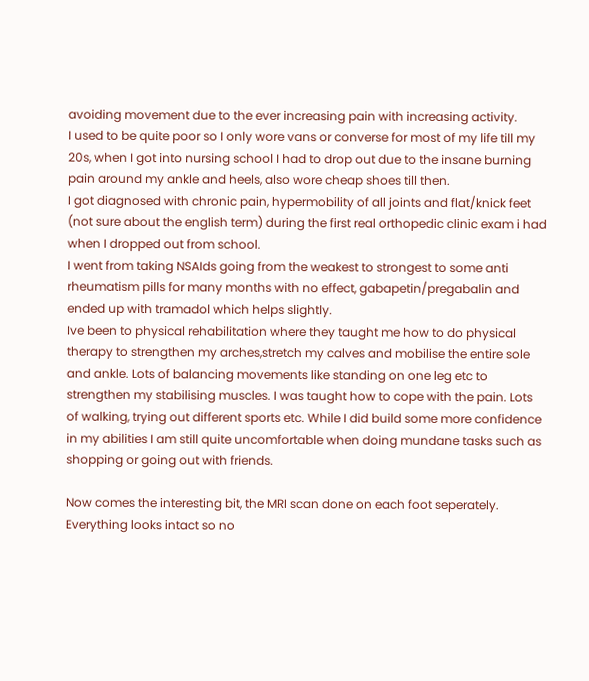avoiding movement due to the ever increasing pain with increasing activity.
I used to be quite poor so I only wore vans or converse for most of my life till my 20s, when I got into nursing school I had to drop out due to the insane burning pain around my ankle and heels, also wore cheap shoes till then.
I got diagnosed with chronic pain, hypermobility of all joints and flat/knick feet (not sure about the english term) during the first real orthopedic clinic exam i had when I dropped out from school.
I went from taking NSAIds going from the weakest to strongest to some anti rheumatism pills for many months with no effect, gabapetin/pregabalin and ended up with tramadol which helps slightly.
Ive been to physical rehabilitation where they taught me how to do physical therapy to strengthen my arches,stretch my calves and mobilise the entire sole and ankle. Lots of balancing movements like standing on one leg etc to strengthen my stabilising muscles. I was taught how to cope with the pain. Lots of walking, trying out different sports etc. While I did build some more confidence in my abilities I am still quite uncomfortable when doing mundane tasks such as shopping or going out with friends.

Now comes the interesting bit, the MRI scan done on each foot seperately.
Everything looks intact so no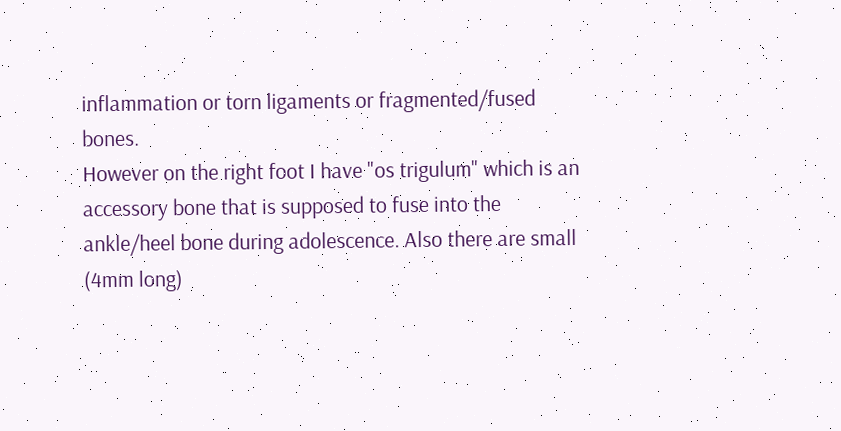inflammation or torn ligaments or fragmented/fused bones.
However on the right foot I have "os trigulum" which is an accessory bone that is supposed to fuse into the ankle/heel bone during adolescence. Also there are small (4mm long)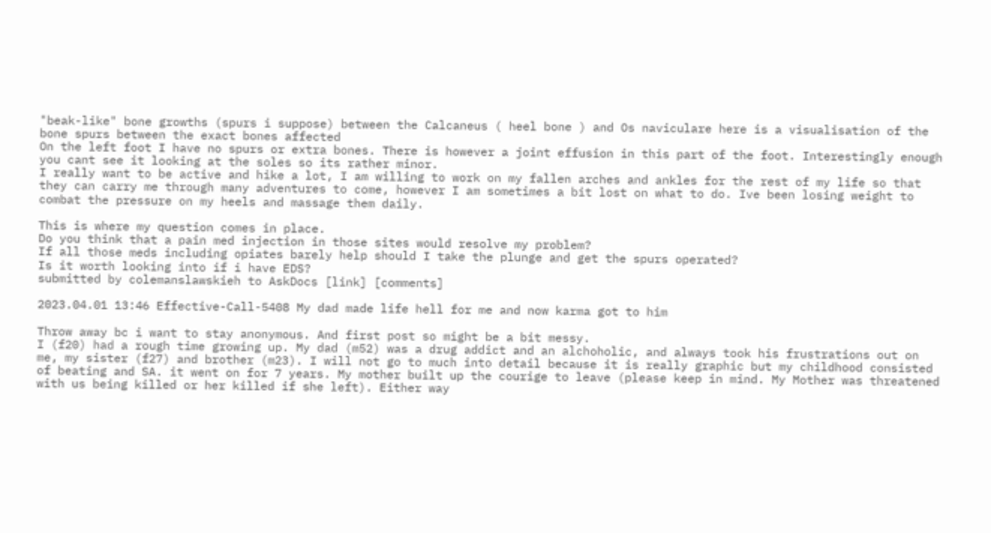"beak-like" bone growths (spurs i suppose) between the Calcaneus ( heel bone ) and Os naviculare here is a visualisation of the bone spurs between the exact bones affected
On the left foot I have no spurs or extra bones. There is however a joint effusion in this part of the foot. Interestingly enough you cant see it looking at the soles so its rather minor.
I really want to be active and hike a lot, I am willing to work on my fallen arches and ankles for the rest of my life so that they can carry me through many adventures to come, however I am sometimes a bit lost on what to do. Ive been losing weight to combat the pressure on my heels and massage them daily.

This is where my question comes in place.
Do you think that a pain med injection in those sites would resolve my problem?
If all those meds including opiates barely help should I take the plunge and get the spurs operated?
Is it worth looking into if i have EDS?
submitted by colemanslawskieh to AskDocs [link] [comments]

2023.04.01 13:46 Effective-Call-5408 My dad made life hell for me and now karma got to him

Throw away bc i want to stay anonymous. And first post so might be a bit messy.
I (f20) had a rough time growing up. My dad (m52) was a drug addict and an alchoholic, and always took his frustrations out on me, my sister (f27) and brother (m23). I will not go to much into detail because it is really graphic but my childhood consisted of beating and SA. it went on for 7 years. My mother built up the courige to leave (please keep in mind. My Mother was threatened with us being killed or her killed if she left). Either way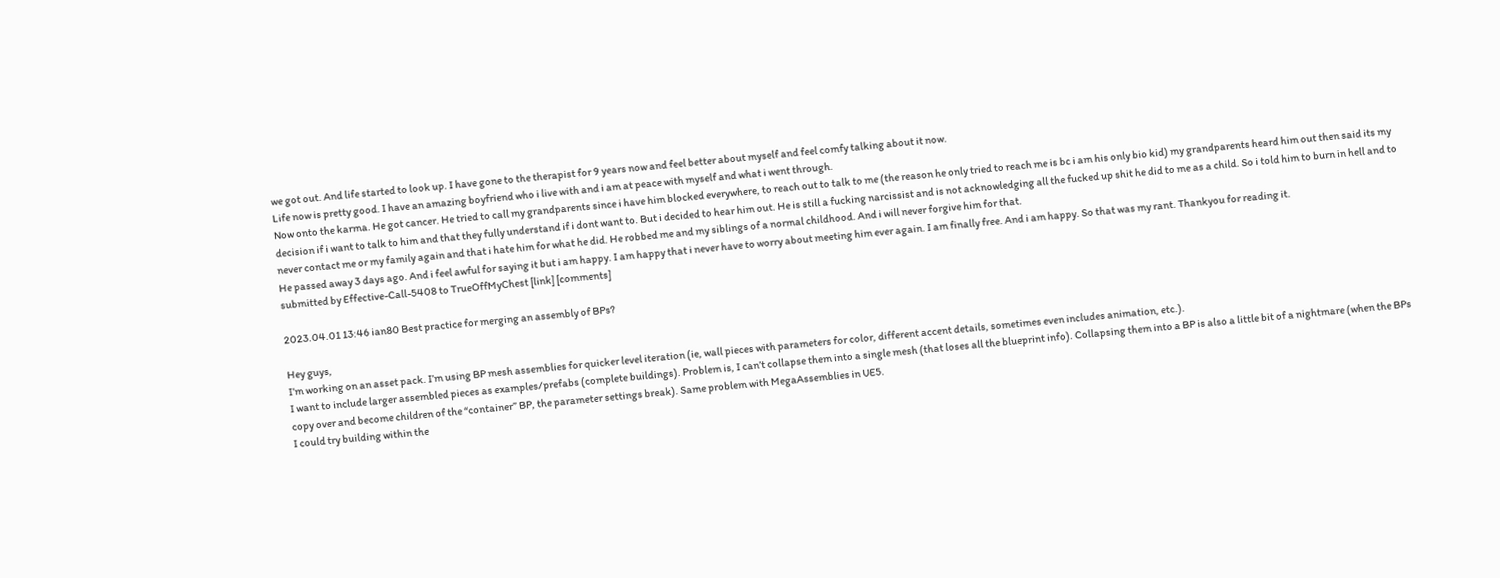we got out. And life started to look up. I have gone to the therapist for 9 years now and feel better about myself and feel comfy talking about it now.
Life now is pretty good. I have an amazing boyfriend who i live with and i am at peace with myself and what i went through.
Now onto the karma. He got cancer. He tried to call my grandparents since i have him blocked everywhere, to reach out to talk to me (the reason he only tried to reach me is bc i am his only bio kid) my grandparents heard him out then said its my decision if i want to talk to him and that they fully understand if i dont want to. But i decided to hear him out. He is still a fucking narcissist and is not acknowledging all the fucked up shit he did to me as a child. So i told him to burn in hell and to never contact me or my family again and that i hate him for what he did. He robbed me and my siblings of a normal childhood. And i will never forgive him for that.
He passed away 3 days ago. And i feel awful for saying it but i am happy. I am happy that i never have to worry about meeting him ever again. I am finally free. And i am happy. So that was my rant. Thankyou for reading it.
submitted by Effective-Call-5408 to TrueOffMyChest [link] [comments]

2023.04.01 13:46 ian80 Best practice for merging an assembly of BPs?

Hey guys,
I’m working on an asset pack. I’m using BP mesh assemblies for quicker level iteration (ie, wall pieces with parameters for color, different accent details, sometimes even includes animation, etc.).
I want to include larger assembled pieces as examples/prefabs (complete buildings). Problem is, I can’t collapse them into a single mesh (that loses all the blueprint info). Collapsing them into a BP is also a little bit of a nightmare (when the BPs copy over and become children of the “container” BP, the parameter settings break). Same problem with MegaAssemblies in UE5.
I could try building within the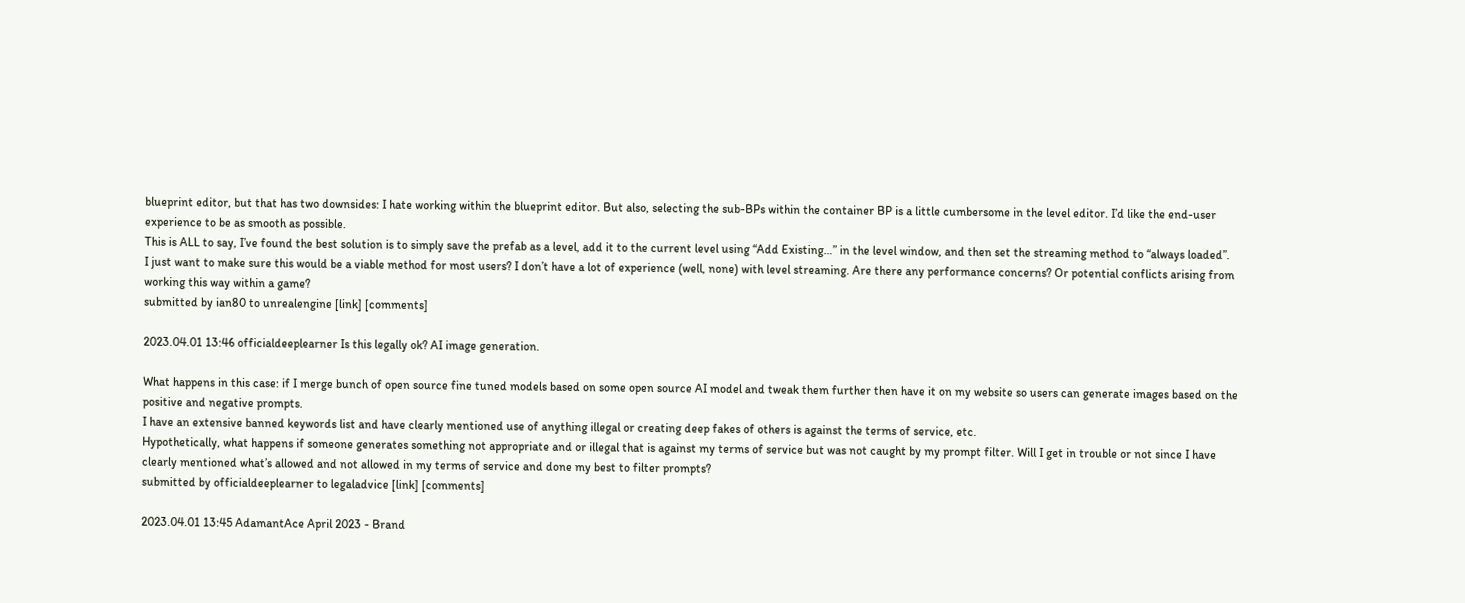blueprint editor, but that has two downsides: I hate working within the blueprint editor. But also, selecting the sub-BPs within the container BP is a little cumbersome in the level editor. I’d like the end-user experience to be as smooth as possible.
This is ALL to say, I’ve found the best solution is to simply save the prefab as a level, add it to the current level using “Add Existing…” in the level window, and then set the streaming method to “always loaded”.
I just want to make sure this would be a viable method for most users? I don’t have a lot of experience (well, none) with level streaming. Are there any performance concerns? Or potential conflicts arising from working this way within a game?
submitted by ian80 to unrealengine [link] [comments]

2023.04.01 13:46 officialdeeplearner Is this legally ok? AI image generation.

What happens in this case: if I merge bunch of open source fine tuned models based on some open source AI model and tweak them further then have it on my website so users can generate images based on the positive and negative prompts.
I have an extensive banned keywords list and have clearly mentioned use of anything illegal or creating deep fakes of others is against the terms of service, etc.
Hypothetically, what happens if someone generates something not appropriate and or illegal that is against my terms of service but was not caught by my prompt filter. Will I get in trouble or not since I have clearly mentioned what’s allowed and not allowed in my terms of service and done my best to filter prompts?
submitted by officialdeeplearner to legaladvice [link] [comments]

2023.04.01 13:45 AdamantAce April 2023 - Brand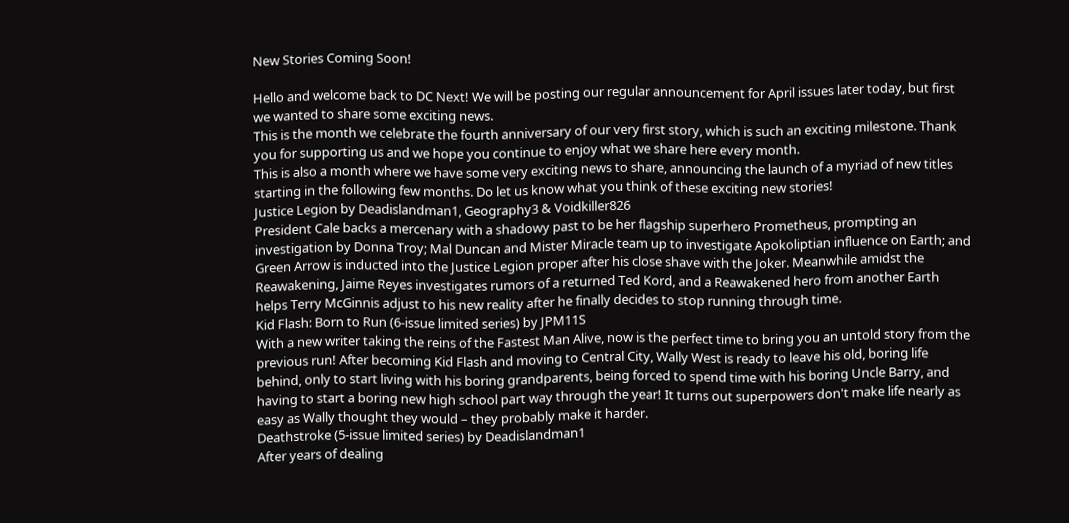New Stories Coming Soon!

Hello and welcome back to DC Next! We will be posting our regular announcement for April issues later today, but first we wanted to share some exciting news.
This is the month we celebrate the fourth anniversary of our very first story, which is such an exciting milestone. Thank you for supporting us and we hope you continue to enjoy what we share here every month.
This is also a month where we have some very exciting news to share, announcing the launch of a myriad of new titles starting in the following few months. Do let us know what you think of these exciting new stories!
Justice Legion by Deadislandman1, Geography3 & Voidkiller826
President Cale backs a mercenary with a shadowy past to be her flagship superhero Prometheus, prompting an investigation by Donna Troy; Mal Duncan and Mister Miracle team up to investigate Apokoliptian influence on Earth; and Green Arrow is inducted into the Justice Legion proper after his close shave with the Joker. Meanwhile amidst the Reawakening, Jaime Reyes investigates rumors of a returned Ted Kord, and a Reawakened hero from another Earth helps Terry McGinnis adjust to his new reality after he finally decides to stop running through time.
Kid Flash: Born to Run (6-issue limited series) by JPM11S
With a new writer taking the reins of the Fastest Man Alive, now is the perfect time to bring you an untold story from the previous run! After becoming Kid Flash and moving to Central City, Wally West is ready to leave his old, boring life behind, only to start living with his boring grandparents, being forced to spend time with his boring Uncle Barry, and having to start a boring new high school part way through the year! It turns out superpowers don't make life nearly as easy as Wally thought they would – they probably make it harder.
Deathstroke (5-issue limited series) by Deadislandman1
After years of dealing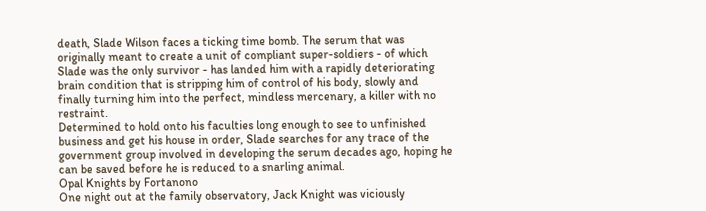death, Slade Wilson faces a ticking time bomb. The serum that was originally meant to create a unit of compliant super-soldiers - of which Slade was the only survivor - has landed him with a rapidly deteriorating brain condition that is stripping him of control of his body, slowly and finally turning him into the perfect, mindless mercenary, a killer with no restraint.
Determined to hold onto his faculties long enough to see to unfinished business and get his house in order, Slade searches for any trace of the government group involved in developing the serum decades ago, hoping he can be saved before he is reduced to a snarling animal.
Opal Knights by Fortanono
One night out at the family observatory, Jack Knight was viciously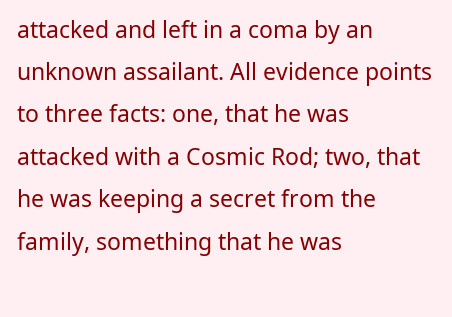attacked and left in a coma by an unknown assailant. All evidence points to three facts: one, that he was attacked with a Cosmic Rod; two, that he was keeping a secret from the family, something that he was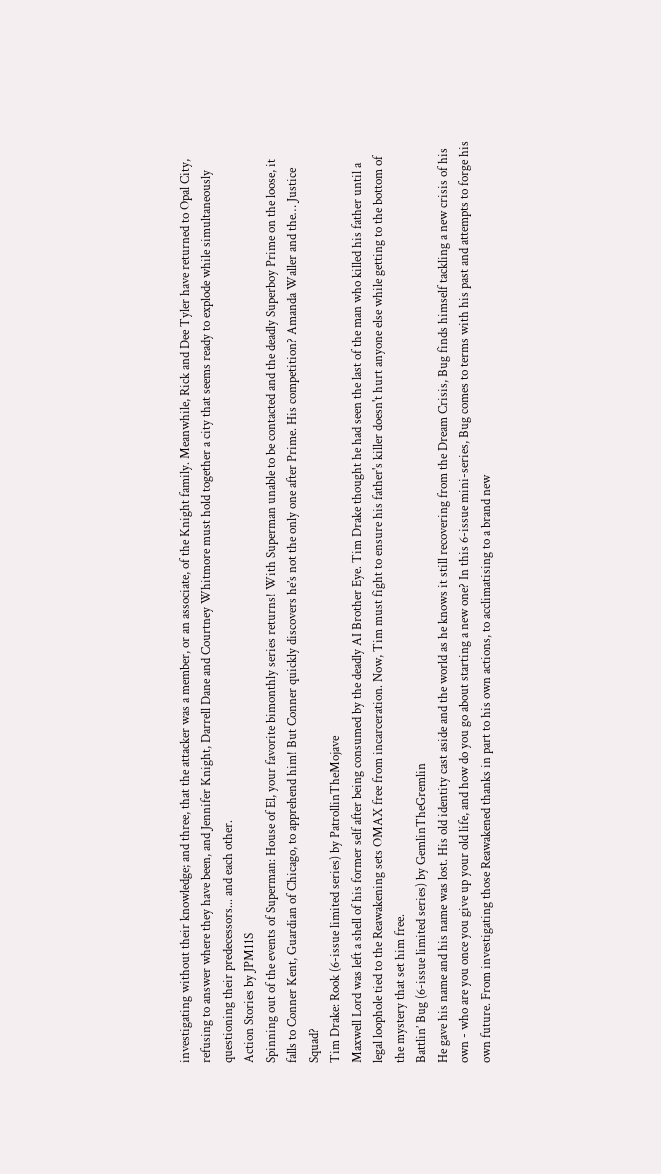investigating without their knowledge; and three, that the attacker was a member, or an associate, of the Knight family. Meanwhile, Rick and Dee Tyler have returned to Opal City, refusing to answer where they have been, and Jennifer Knight, Darrell Dane and Courtney Whitmore must hold together a city that seems ready to explode while simultaneously questioning their predecessors... and each other.
Action Stories by JPM11S
Spinning out of the events of Superman: House of El, your favorite bimonthly series returns! With Superman unable to be contacted and the deadly Superboy Prime on the loose, it falls to Conner Kent, Guardian of Chicago, to apprehend him! But Conner quickly discovers he’s not the only one after Prime. His competition? Amanda Waller and the… Justice Squad?
Tim Drake: Rook (6-issue limited series) by PatrollinTheMojave
Maxwell Lord was left a shell of his former self after being consumed by the deadly AI Brother Eye. Tim Drake thought he had seen the last of the man who killed his father until a legal loophole tied to the Reawakening sets OMAX free from incarceration. Now, Tim must fight to ensure his father's killer doesn't hurt anyone else while getting to the bottom of the mystery that set him free.
Battlin’ Bug (6-issue limited series) by GemlinTheGremlin
He gave his name and his name was lost. His old identity cast aside and the world as he knows it still recovering from the Dream Crisis, Bug finds himself tackling a new crisis of his own - who are you once you give up your old life, and how do you go about starting a new one? In this 6-issue mini-series, Bug comes to terms with his past and attempts to forge his own future. From investigating those Reawakened thanks in part to his own actions, to acclimatising to a brand new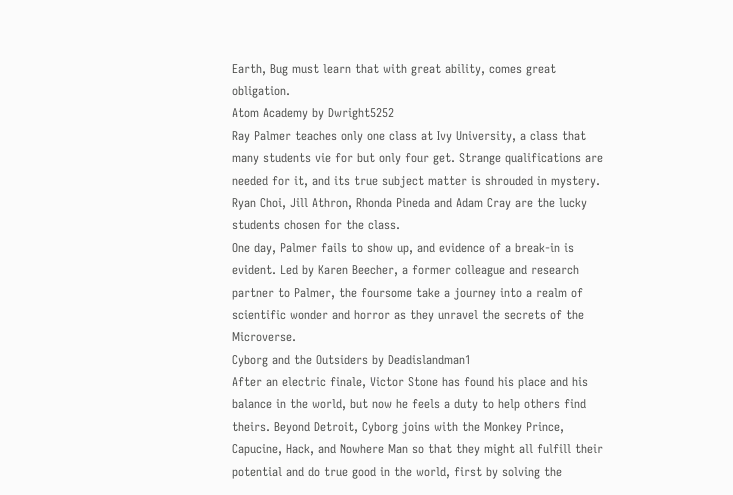Earth, Bug must learn that with great ability, comes great obligation.
Atom Academy by Dwright5252
Ray Palmer teaches only one class at Ivy University, a class that many students vie for but only four get. Strange qualifications are needed for it, and its true subject matter is shrouded in mystery. Ryan Choi, Jill Athron, Rhonda Pineda and Adam Cray are the lucky students chosen for the class.
One day, Palmer fails to show up, and evidence of a break-in is evident. Led by Karen Beecher, a former colleague and research partner to Palmer, the foursome take a journey into a realm of scientific wonder and horror as they unravel the secrets of the Microverse.
Cyborg and the Outsiders by Deadislandman1
After an electric finale, Victor Stone has found his place and his balance in the world, but now he feels a duty to help others find theirs. Beyond Detroit, Cyborg joins with the Monkey Prince, Capucine, Hack, and Nowhere Man so that they might all fulfill their potential and do true good in the world, first by solving the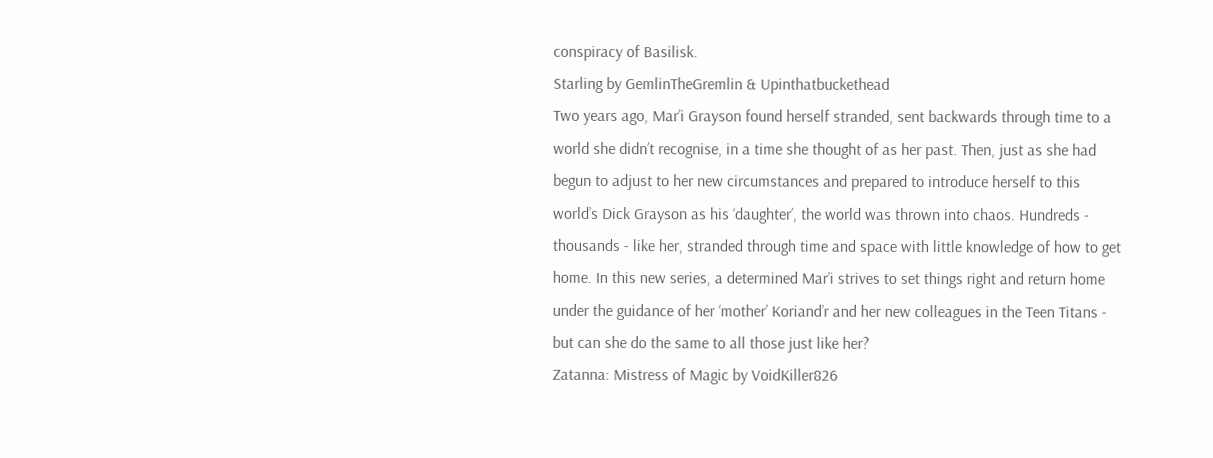conspiracy of Basilisk.
Starling by GemlinTheGremlin & Upinthatbuckethead
Two years ago, Mar’i Grayson found herself stranded, sent backwards through time to a world she didn’t recognise, in a time she thought of as her past. Then, just as she had begun to adjust to her new circumstances and prepared to introduce herself to this world’s Dick Grayson as his ‘daughter’, the world was thrown into chaos. Hundreds - thousands - like her, stranded through time and space with little knowledge of how to get home. In this new series, a determined Mar’i strives to set things right and return home under the guidance of her ‘mother’ Koriand’r and her new colleagues in the Teen Titans - but can she do the same to all those just like her?
Zatanna: Mistress of Magic by VoidKiller826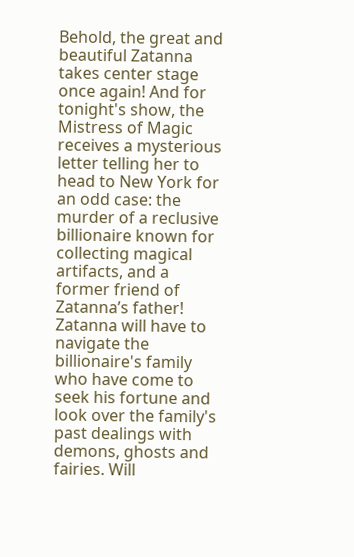Behold, the great and beautiful Zatanna takes center stage once again! And for tonight's show, the Mistress of Magic receives a mysterious letter telling her to head to New York for an odd case: the murder of a reclusive billionaire known for collecting magical artifacts, and a former friend of Zatanna’s father! Zatanna will have to navigate the billionaire's family who have come to seek his fortune and look over the family's past dealings with demons, ghosts and fairies. Will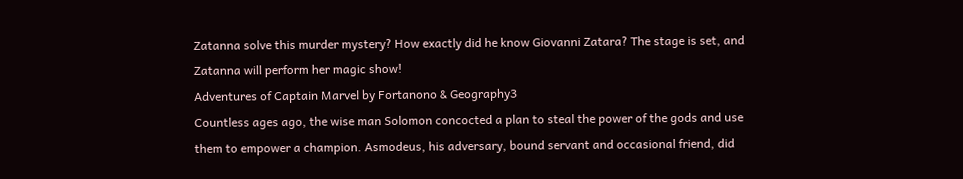Zatanna solve this murder mystery? How exactly did he know Giovanni Zatara? The stage is set, and Zatanna will perform her magic show!
Adventures of Captain Marvel by Fortanono & Geography3
Countless ages ago, the wise man Solomon concocted a plan to steal the power of the gods and use them to empower a champion. Asmodeus, his adversary, bound servant and occasional friend, did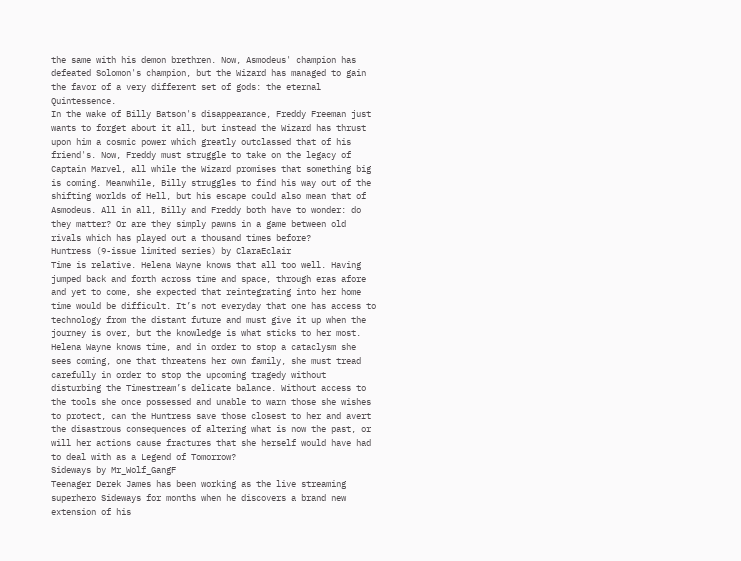the same with his demon brethren. Now, Asmodeus' champion has defeated Solomon's champion, but the Wizard has managed to gain the favor of a very different set of gods: the eternal Quintessence.
In the wake of Billy Batson's disappearance, Freddy Freeman just wants to forget about it all, but instead the Wizard has thrust upon him a cosmic power which greatly outclassed that of his friend's. Now, Freddy must struggle to take on the legacy of Captain Marvel, all while the Wizard promises that something big is coming. Meanwhile, Billy struggles to find his way out of the shifting worlds of Hell, but his escape could also mean that of Asmodeus. All in all, Billy and Freddy both have to wonder: do they matter? Or are they simply pawns in a game between old rivals which has played out a thousand times before?
Huntress (9-issue limited series) by ClaraEclair
Time is relative. Helena Wayne knows that all too well. Having jumped back and forth across time and space, through eras afore and yet to come, she expected that reintegrating into her home time would be difficult. It’s not everyday that one has access to technology from the distant future and must give it up when the journey is over, but the knowledge is what sticks to her most.
Helena Wayne knows time, and in order to stop a cataclysm she sees coming, one that threatens her own family, she must tread carefully in order to stop the upcoming tragedy without disturbing the Timestream’s delicate balance. Without access to the tools she once possessed and unable to warn those she wishes to protect, can the Huntress save those closest to her and avert the disastrous consequences of altering what is now the past, or will her actions cause fractures that she herself would have had to deal with as a Legend of Tomorrow?
Sideways by Mr_Wolf_GangF
Teenager Derek James has been working as the live streaming superhero Sideways for months when he discovers a brand new extension of his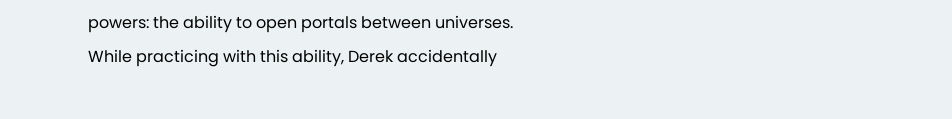powers: the ability to open portals between universes. While practicing with this ability, Derek accidentally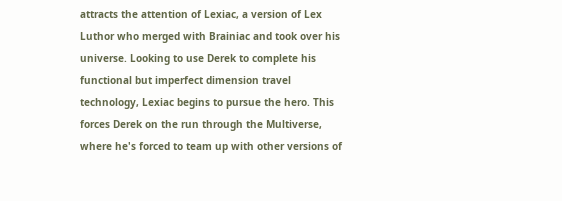attracts the attention of Lexiac, a version of Lex Luthor who merged with Brainiac and took over his universe. Looking to use Derek to complete his functional but imperfect dimension travel technology, Lexiac begins to pursue the hero. This forces Derek on the run through the Multiverse, where he's forced to team up with other versions of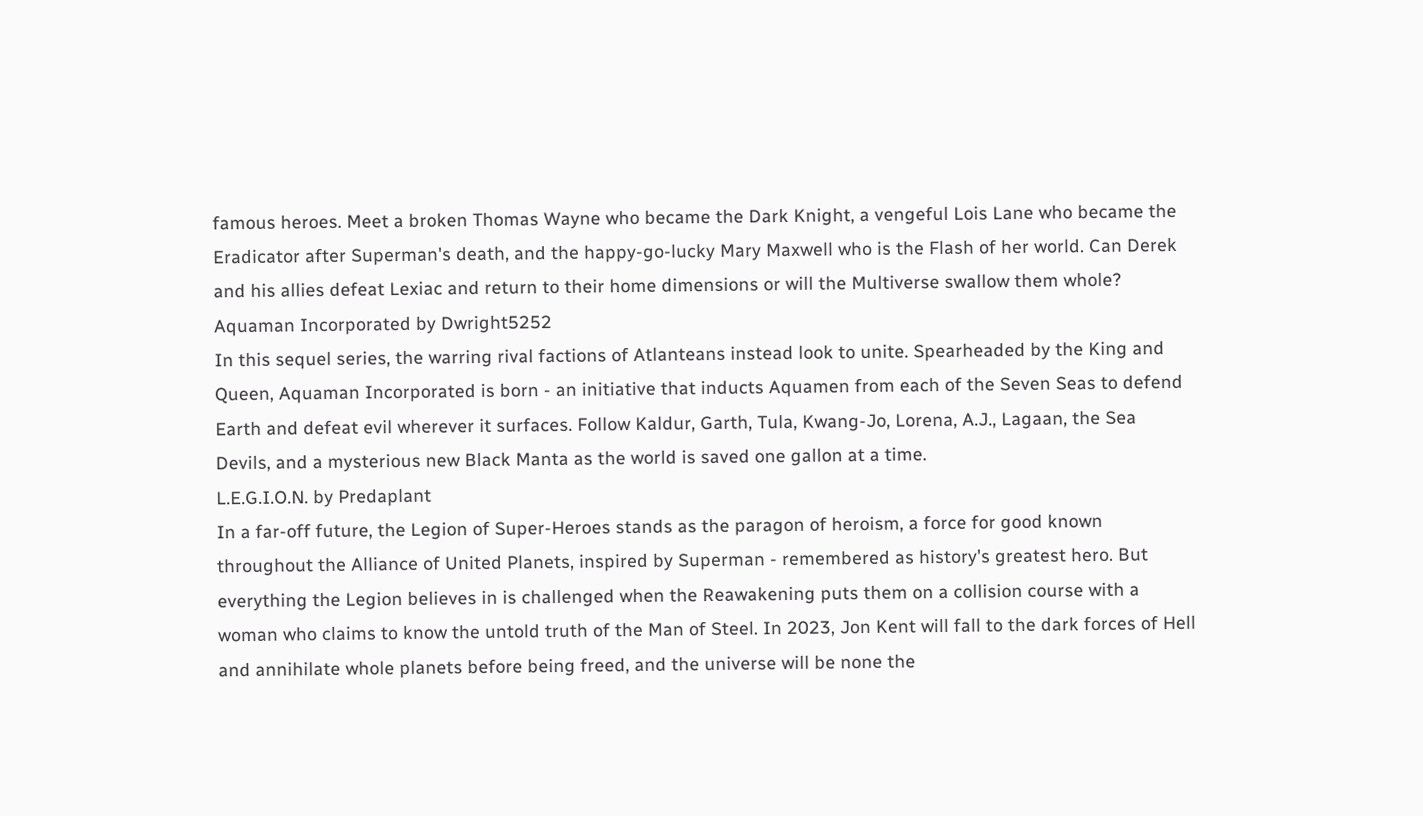famous heroes. Meet a broken Thomas Wayne who became the Dark Knight, a vengeful Lois Lane who became the Eradicator after Superman's death, and the happy-go-lucky Mary Maxwell who is the Flash of her world. Can Derek and his allies defeat Lexiac and return to their home dimensions or will the Multiverse swallow them whole?
Aquaman Incorporated by Dwright5252
In this sequel series, the warring rival factions of Atlanteans instead look to unite. Spearheaded by the King and Queen, Aquaman Incorporated is born - an initiative that inducts Aquamen from each of the Seven Seas to defend Earth and defeat evil wherever it surfaces. Follow Kaldur, Garth, Tula, Kwang-Jo, Lorena, A.J., Lagaan, the Sea Devils, and a mysterious new Black Manta as the world is saved one gallon at a time.
L.E.G.I.O.N. by Predaplant
In a far-off future, the Legion of Super-Heroes stands as the paragon of heroism, a force for good known throughout the Alliance of United Planets, inspired by Superman - remembered as history's greatest hero. But everything the Legion believes in is challenged when the Reawakening puts them on a collision course with a woman who claims to know the untold truth of the Man of Steel. In 2023, Jon Kent will fall to the dark forces of Hell and annihilate whole planets before being freed, and the universe will be none the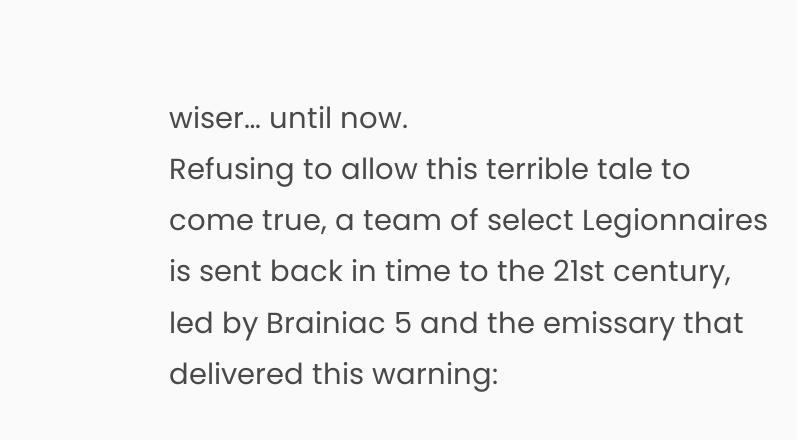wiser… until now.
Refusing to allow this terrible tale to come true, a team of select Legionnaires is sent back in time to the 21st century, led by Brainiac 5 and the emissary that delivered this warning: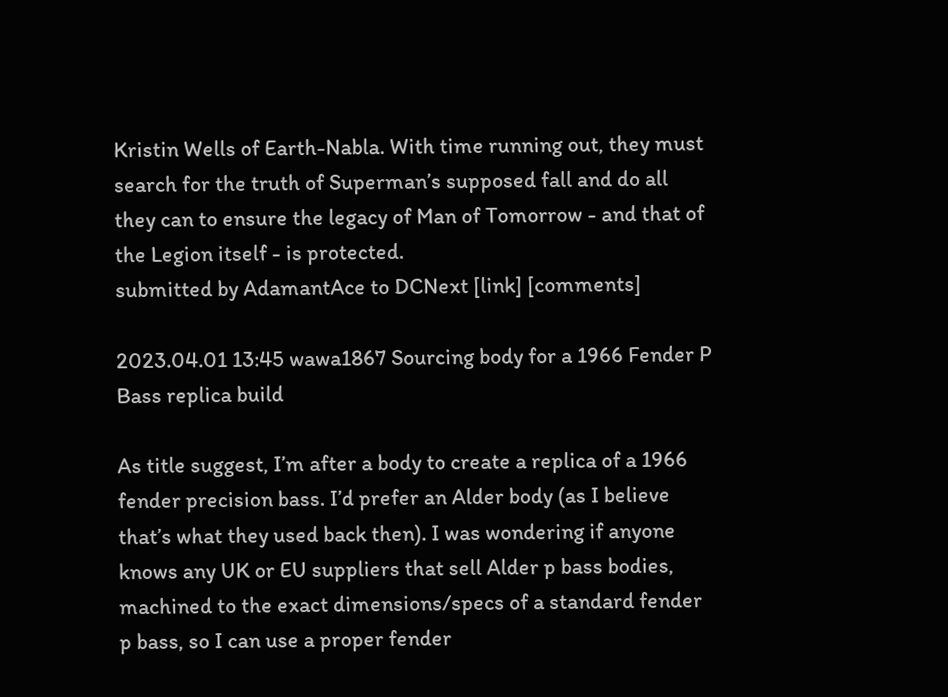Kristin Wells of Earth-Nabla. With time running out, they must search for the truth of Superman’s supposed fall and do all they can to ensure the legacy of Man of Tomorrow - and that of the Legion itself - is protected.
submitted by AdamantAce to DCNext [link] [comments]

2023.04.01 13:45 wawa1867 Sourcing body for a 1966 Fender P Bass replica build

As title suggest, I’m after a body to create a replica of a 1966 fender precision bass. I’d prefer an Alder body (as I believe that’s what they used back then). I was wondering if anyone knows any UK or EU suppliers that sell Alder p bass bodies, machined to the exact dimensions/specs of a standard fender p bass, so I can use a proper fender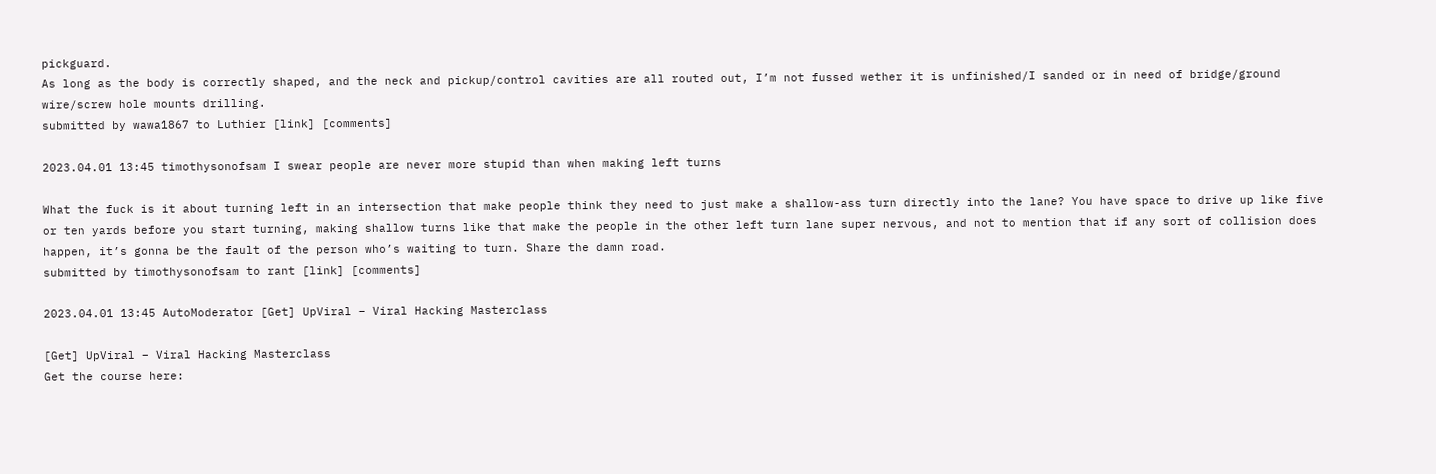pickguard.
As long as the body is correctly shaped, and the neck and pickup/control cavities are all routed out, I’m not fussed wether it is unfinished/I sanded or in need of bridge/ground wire/screw hole mounts drilling.
submitted by wawa1867 to Luthier [link] [comments]

2023.04.01 13:45 timothysonofsam I swear people are never more stupid than when making left turns

What the fuck is it about turning left in an intersection that make people think they need to just make a shallow-ass turn directly into the lane? You have space to drive up like five or ten yards before you start turning, making shallow turns like that make the people in the other left turn lane super nervous, and not to mention that if any sort of collision does happen, it’s gonna be the fault of the person who’s waiting to turn. Share the damn road.
submitted by timothysonofsam to rant [link] [comments]

2023.04.01 13:45 AutoModerator [Get] UpViral – Viral Hacking Masterclass

[Get] UpViral – Viral Hacking Masterclass
Get the course here: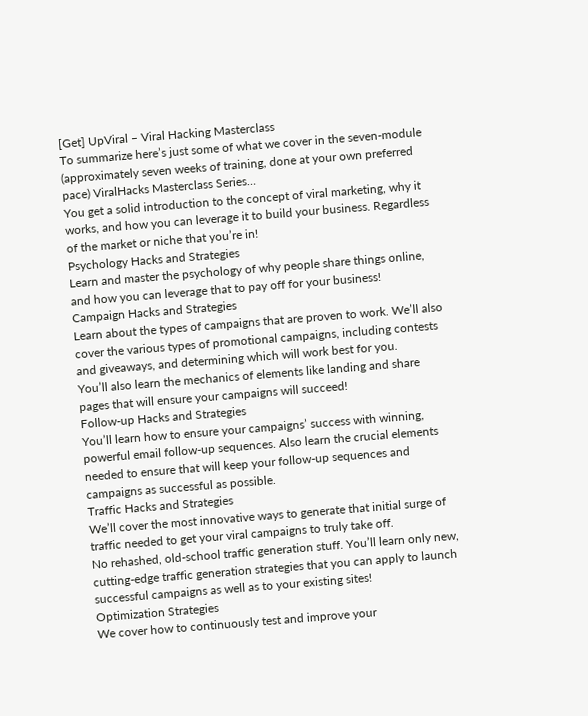[Get] UpViral – Viral Hacking Masterclass
To summarize here’s just some of what we cover in the seven-module (approximately seven weeks of training, done at your own preferred pace) ViralHacks Masterclass Series…
You get a solid introduction to the concept of viral marketing, why it works, and how you can leverage it to build your business. Regardless of the market or niche that you’re in!
Psychology Hacks and Strategies
Learn and master the psychology of why people share things online, and how you can leverage that to pay off for your business!
Campaign Hacks and Strategies
Learn about the types of campaigns that are proven to work. We’ll also cover the various types of promotional campaigns, including contests and giveaways, and determining which will work best for you.
You’ll also learn the mechanics of elements like landing and share pages that will ensure your campaigns will succeed!
Follow-up Hacks and Strategies
You’ll learn how to ensure your campaigns’ success with winning, powerful email follow-up sequences. Also learn the crucial elements needed to ensure that will keep your follow-up sequences and campaigns as successful as possible.
Traffic Hacks and Strategies
We’ll cover the most innovative ways to generate that initial surge of traffic needed to get your viral campaigns to truly take off.
No rehashed, old-school traffic generation stuff. You’ll learn only new, cutting-edge traffic generation strategies that you can apply to launch successful campaigns as well as to your existing sites!
Optimization Strategies
We cover how to continuously test and improve your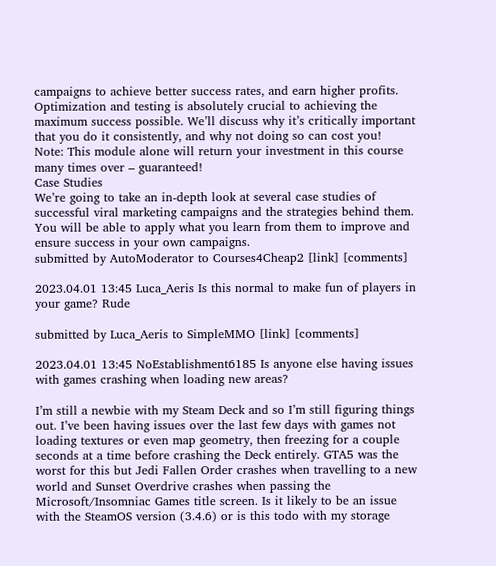campaigns to achieve better success rates, and earn higher profits.
Optimization and testing is absolutely crucial to achieving the maximum success possible. We’ll discuss why it’s critically important that you do it consistently, and why not doing so can cost you!
Note: This module alone will return your investment in this course many times over – guaranteed!
Case Studies
We’re going to take an in-depth look at several case studies of successful viral marketing campaigns and the strategies behind them.
You will be able to apply what you learn from them to improve and ensure success in your own campaigns.
submitted by AutoModerator to Courses4Cheap2 [link] [comments]

2023.04.01 13:45 Luca_Aeris Is this normal to make fun of players in your game? Rude

submitted by Luca_Aeris to SimpleMMO [link] [comments]

2023.04.01 13:45 NoEstablishment6185 Is anyone else having issues with games crashing when loading new areas?

I’m still a newbie with my Steam Deck and so I’m still figuring things out. I’ve been having issues over the last few days with games not loading textures or even map geometry, then freezing for a couple seconds at a time before crashing the Deck entirely. GTA5 was the worst for this but Jedi Fallen Order crashes when travelling to a new world and Sunset Overdrive crashes when passing the Microsoft/Insomniac Games title screen. Is it likely to be an issue with the SteamOS version (3.4.6) or is this todo with my storage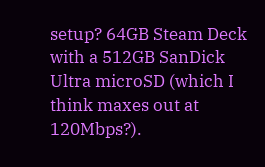setup? 64GB Steam Deck with a 512GB SanDick Ultra microSD (which I think maxes out at 120Mbps?).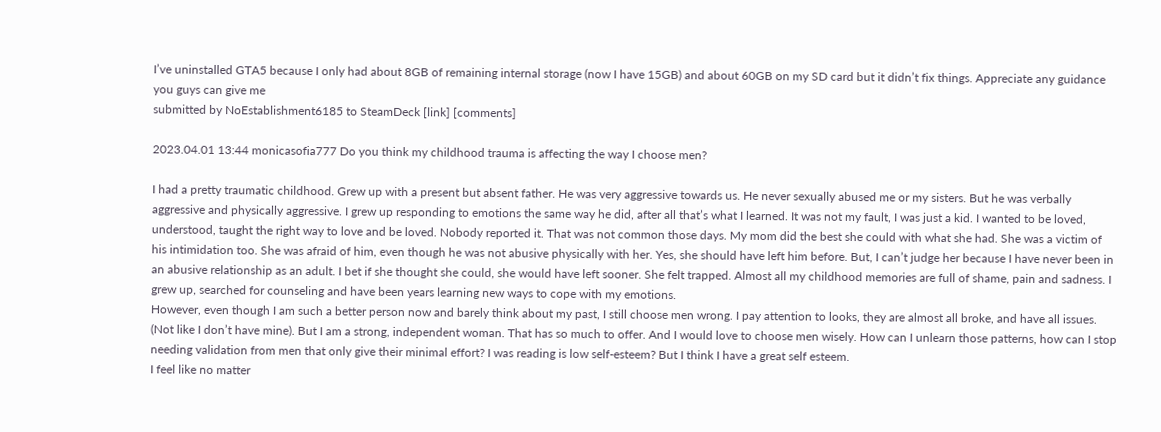I’ve uninstalled GTA5 because I only had about 8GB of remaining internal storage (now I have 15GB) and about 60GB on my SD card but it didn’t fix things. Appreciate any guidance you guys can give me
submitted by NoEstablishment6185 to SteamDeck [link] [comments]

2023.04.01 13:44 monicasofia777 Do you think my childhood trauma is affecting the way I choose men?

I had a pretty traumatic childhood. Grew up with a present but absent father. He was very aggressive towards us. He never sexually abused me or my sisters. But he was verbally aggressive and physically aggressive. I grew up responding to emotions the same way he did, after all that’s what I learned. It was not my fault, I was just a kid. I wanted to be loved, understood, taught the right way to love and be loved. Nobody reported it. That was not common those days. My mom did the best she could with what she had. She was a victim of his intimidation too. She was afraid of him, even though he was not abusive physically with her. Yes, she should have left him before. But, I can’t judge her because I have never been in an abusive relationship as an adult. I bet if she thought she could, she would have left sooner. She felt trapped. Almost all my childhood memories are full of shame, pain and sadness. I grew up, searched for counseling and have been years learning new ways to cope with my emotions.
However, even though I am such a better person now and barely think about my past, I still choose men wrong. I pay attention to looks, they are almost all broke, and have all issues. (Not like I don’t have mine). But I am a strong, independent woman. That has so much to offer. And I would love to choose men wisely. How can I unlearn those patterns, how can I stop needing validation from men that only give their minimal effort? I was reading is low self-esteem? But I think I have a great self esteem.
I feel like no matter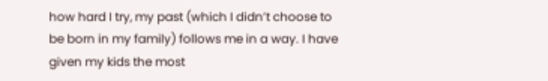how hard I try, my past (which I didn’t choose to be born in my family) follows me in a way. I have given my kids the most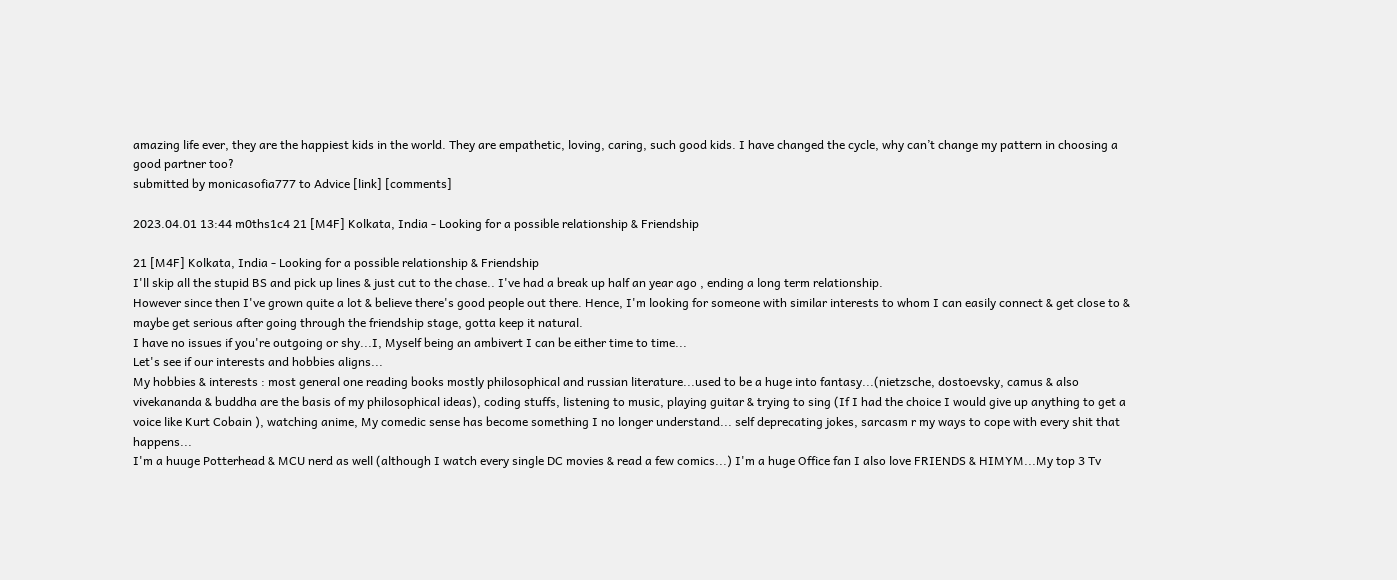amazing life ever, they are the happiest kids in the world. They are empathetic, loving, caring, such good kids. I have changed the cycle, why can’t change my pattern in choosing a good partner too?
submitted by monicasofia777 to Advice [link] [comments]

2023.04.01 13:44 m0ths1c4 21 [M4F] Kolkata, India - Looking for a possible relationship & Friendship

21 [M4F] Kolkata, India - Looking for a possible relationship & Friendship
I'll skip all the stupid BS and pick up lines & just cut to the chase.. I've had a break up half an year ago , ending a long term relationship.
However since then I've grown quite a lot & believe there's good people out there. Hence, I'm looking for someone with similar interests to whom I can easily connect & get close to & maybe get serious after going through the friendship stage, gotta keep it natural.
I have no issues if you're outgoing or shy...I, Myself being an ambivert I can be either time to time...
Let's see if our interests and hobbies aligns...
My hobbies & interests : most general one reading books mostly philosophical and russian literature...used to be a huge into fantasy...(nietzsche, dostoevsky, camus & also vivekananda & buddha are the basis of my philosophical ideas), coding stuffs, listening to music, playing guitar & trying to sing (If I had the choice I would give up anything to get a voice like Kurt Cobain ), watching anime, My comedic sense has become something I no longer understand... self deprecating jokes, sarcasm r my ways to cope with every shit that happens...
I'm a huuge Potterhead & MCU nerd as well (although I watch every single DC movies & read a few comics...) I'm a huge Office fan I also love FRIENDS & HIMYM...My top 3 Tv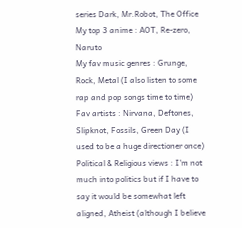series Dark, Mr.Robot, The Office My top 3 anime : AOT, Re-zero, Naruto
My fav music genres : Grunge, Rock, Metal (I also listen to some rap and pop songs time to time)
Fav artists : Nirvana, Deftones, Slipknot, Fossils, Green Day (I used to be a huge directioner once)
Political & Religious views : I'm not much into politics but if I have to say it would be somewhat left aligned, Atheist (although I believe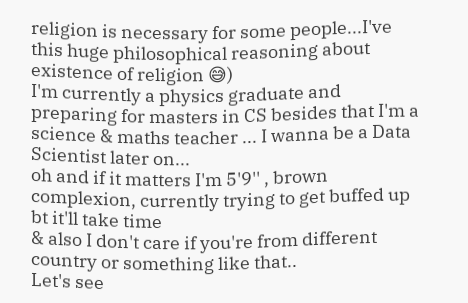religion is necessary for some people...I've this huge philosophical reasoning about existence of religion 😅)
I'm currently a physics graduate and preparing for masters in CS besides that I'm a science & maths teacher ... I wanna be a Data Scientist later on...
oh and if it matters I'm 5'9'' , brown complexion, currently trying to get buffed up bt it'll take time
& also I don't care if you're from different country or something like that..
Let's see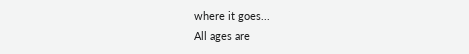where it goes...
All ages are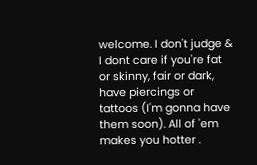welcome. I don't judge & I dont care if you're fat or skinny, fair or dark, have piercings or tattoos (I'm gonna have them soon). All of 'em makes you hotter .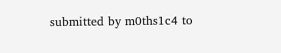submitted by m0ths1c4 to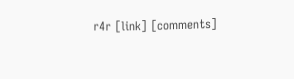r4r [link] [comments]